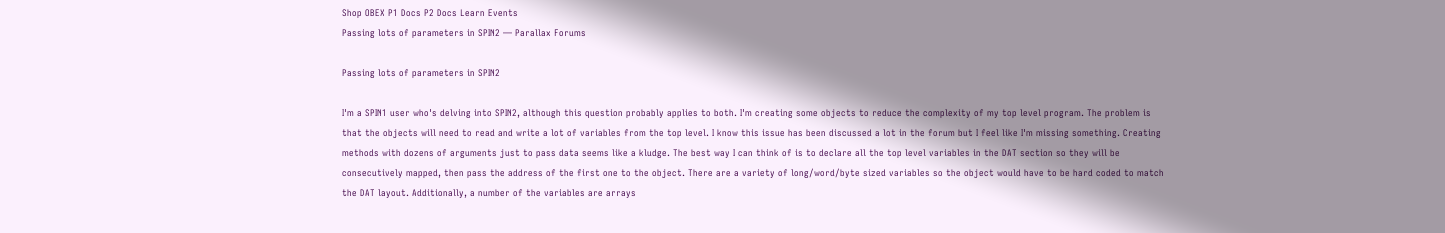Shop OBEX P1 Docs P2 Docs Learn Events
Passing lots of parameters in SPIN2 — Parallax Forums

Passing lots of parameters in SPIN2

I'm a SPIN1 user who's delving into SPIN2, although this question probably applies to both. I'm creating some objects to reduce the complexity of my top level program. The problem is that the objects will need to read and write a lot of variables from the top level. I know this issue has been discussed a lot in the forum but I feel like I'm missing something. Creating methods with dozens of arguments just to pass data seems like a kludge. The best way I can think of is to declare all the top level variables in the DAT section so they will be consecutively mapped, then pass the address of the first one to the object. There are a variety of long/word/byte sized variables so the object would have to be hard coded to match the DAT layout. Additionally, a number of the variables are arrays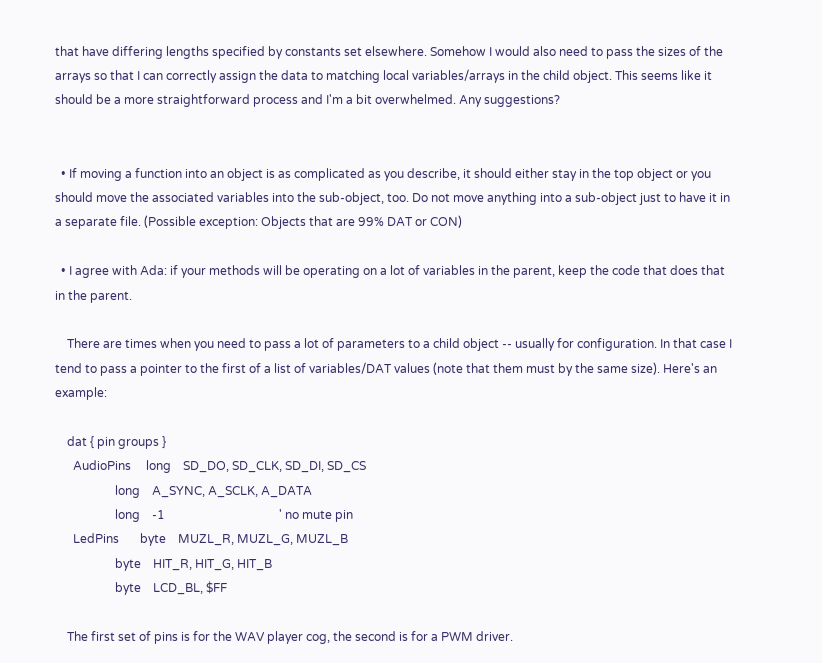that have differing lengths specified by constants set elsewhere. Somehow I would also need to pass the sizes of the arrays so that I can correctly assign the data to matching local variables/arrays in the child object. This seems like it should be a more straightforward process and I'm a bit overwhelmed. Any suggestions?


  • If moving a function into an object is as complicated as you describe, it should either stay in the top object or you should move the associated variables into the sub-object, too. Do not move anything into a sub-object just to have it in a separate file. (Possible exception: Objects that are 99% DAT or CON)

  • I agree with Ada: if your methods will be operating on a lot of variables in the parent, keep the code that does that in the parent.

    There are times when you need to pass a lot of parameters to a child object -- usually for configuration. In that case I tend to pass a pointer to the first of a list of variables/DAT values (note that them must by the same size). Here's an example:

    dat { pin groups }
      AudioPins     long    SD_DO, SD_CLK, SD_DI, SD_CS
                    long    A_SYNC, A_SCLK, A_DATA
                    long    -1                                      ' no mute pin
      LedPins       byte    MUZL_R, MUZL_G, MUZL_B
                    byte    HIT_R, HIT_G, HIT_B
                    byte    LCD_BL, $FF

    The first set of pins is for the WAV player cog, the second is for a PWM driver.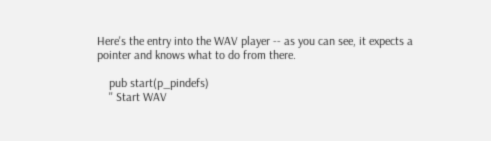Here's the entry into the WAV player -- as you can see, it expects a pointer and knows what to do from there.

    pub start(p_pindefs)
    '' Start WAV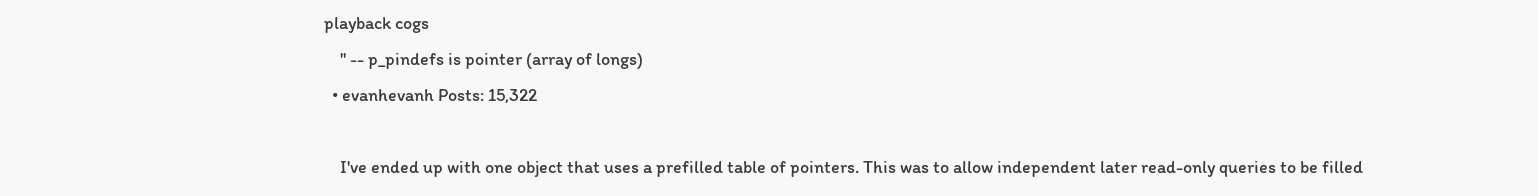playback cogs
    '' -- p_pindefs is pointer (array of longs)
  • evanhevanh Posts: 15,322

    I've ended up with one object that uses a prefilled table of pointers. This was to allow independent later read-only queries to be filled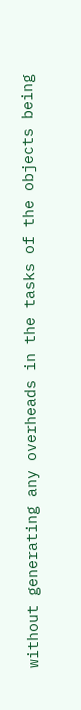without generating any overheads in the tasks of the objects being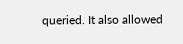queried. It also allowed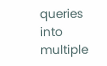queries into multiple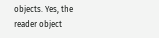objects. Yes, the reader object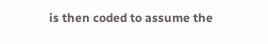is then coded to assume the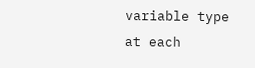variable type at each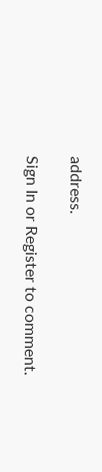address.

Sign In or Register to comment.